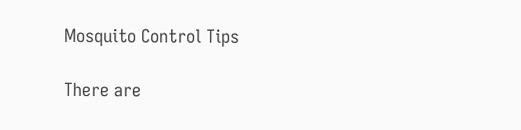Mosquito Control Tips

There are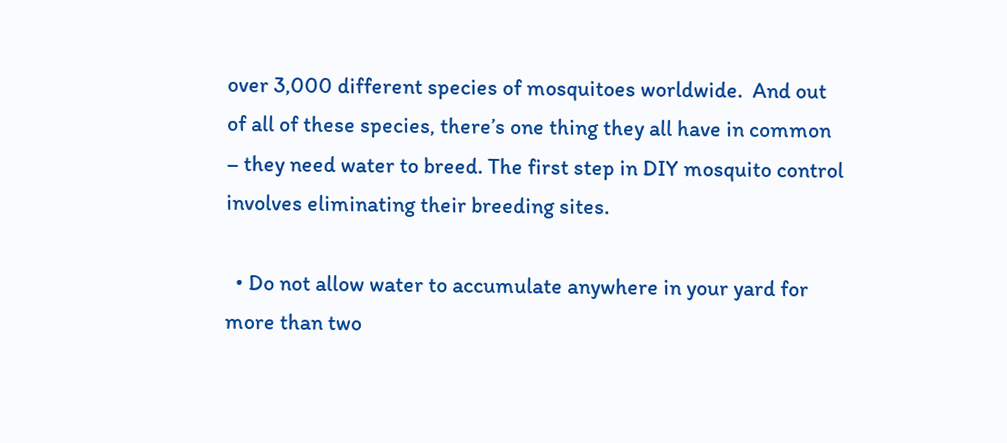over 3,000 different species of mosquitoes worldwide.  And out of all of these species, there’s one thing they all have in common – they need water to breed. The first step in DIY mosquito control involves eliminating their breeding sites.

  • Do not allow water to accumulate anywhere in your yard for more than two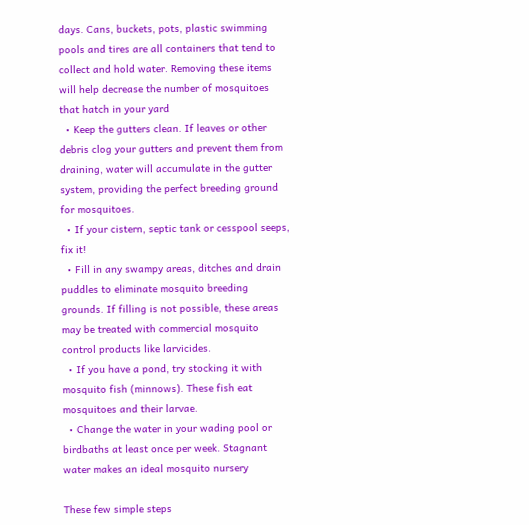days. Cans, buckets, pots, plastic swimming pools and tires are all containers that tend to collect and hold water. Removing these items will help decrease the number of mosquitoes that hatch in your yard
  • Keep the gutters clean. If leaves or other debris clog your gutters and prevent them from draining, water will accumulate in the gutter system, providing the perfect breeding ground for mosquitoes.
  • If your cistern, septic tank or cesspool seeps, fix it!
  • Fill in any swampy areas, ditches and drain puddles to eliminate mosquito breeding grounds. If filling is not possible, these areas may be treated with commercial mosquito control products like larvicides.
  • If you have a pond, try stocking it with mosquito fish (minnows). These fish eat mosquitoes and their larvae.
  • Change the water in your wading pool or birdbaths at least once per week. Stagnant water makes an ideal mosquito nursery

These few simple steps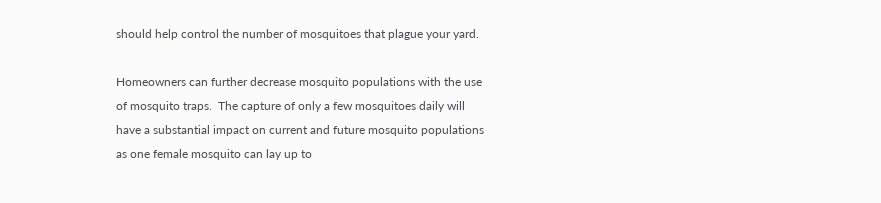should help control the number of mosquitoes that plague your yard.

Homeowners can further decrease mosquito populations with the use of mosquito traps.  The capture of only a few mosquitoes daily will have a substantial impact on current and future mosquito populations as one female mosquito can lay up to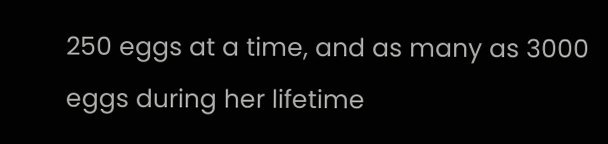250 eggs at a time, and as many as 3000 eggs during her lifetime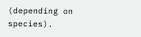(depending on species).